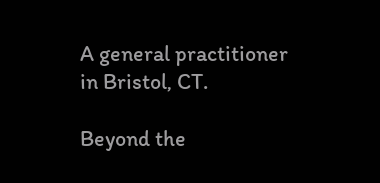A general practitioner in Bristol, CT.

Beyond the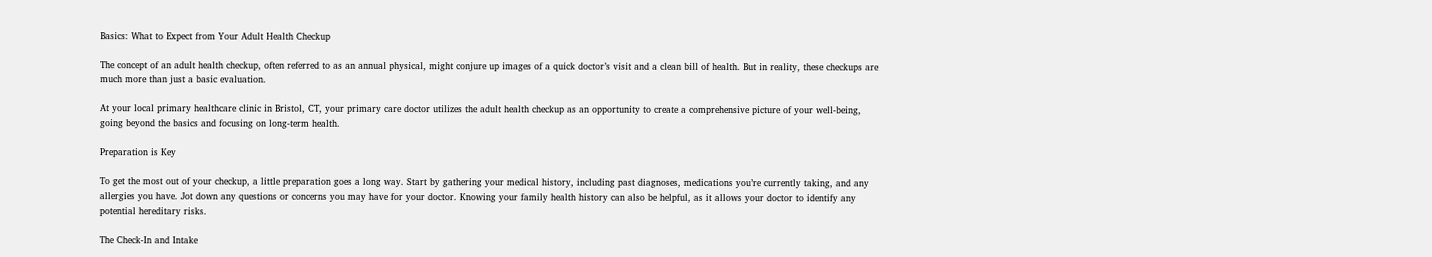Basics: What to Expect from Your Adult Health Checkup

The concept of an adult health checkup, often referred to as an annual physical, might conjure up images of a quick doctor’s visit and a clean bill of health. But in reality, these checkups are much more than just a basic evaluation.

At your local primary healthcare clinic in Bristol, CT, your primary care doctor utilizes the adult health checkup as an opportunity to create a comprehensive picture of your well-being, going beyond the basics and focusing on long-term health.

Preparation is Key

To get the most out of your checkup, a little preparation goes a long way. Start by gathering your medical history, including past diagnoses, medications you’re currently taking, and any allergies you have. Jot down any questions or concerns you may have for your doctor. Knowing your family health history can also be helpful, as it allows your doctor to identify any potential hereditary risks.

The Check-In and Intake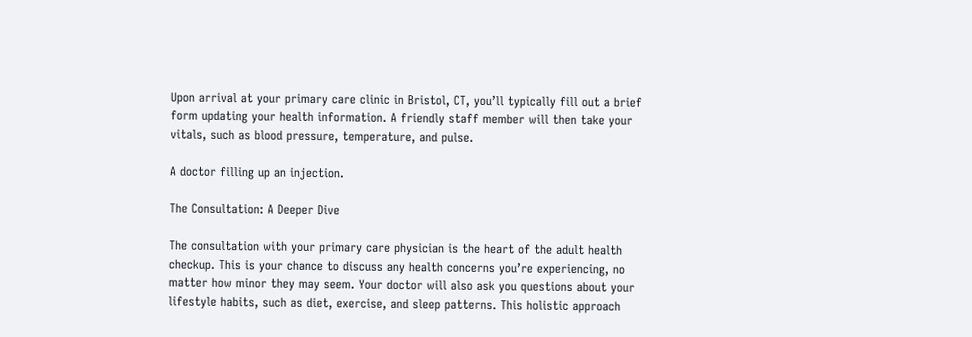Upon arrival at your primary care clinic in Bristol, CT, you’ll typically fill out a brief form updating your health information. A friendly staff member will then take your vitals, such as blood pressure, temperature, and pulse.

A doctor filling up an injection.

The Consultation: A Deeper Dive

The consultation with your primary care physician is the heart of the adult health checkup. This is your chance to discuss any health concerns you’re experiencing, no matter how minor they may seem. Your doctor will also ask you questions about your lifestyle habits, such as diet, exercise, and sleep patterns. This holistic approach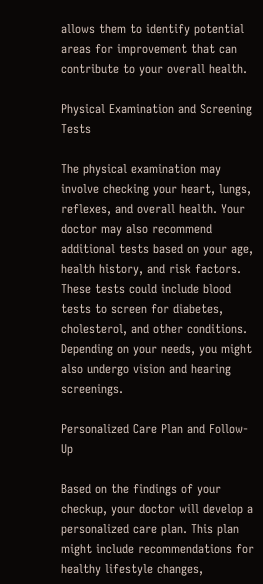allows them to identify potential areas for improvement that can contribute to your overall health.

Physical Examination and Screening Tests

The physical examination may involve checking your heart, lungs, reflexes, and overall health. Your doctor may also recommend additional tests based on your age, health history, and risk factors. These tests could include blood tests to screen for diabetes, cholesterol, and other conditions. Depending on your needs, you might also undergo vision and hearing screenings.

Personalized Care Plan and Follow-Up

Based on the findings of your checkup, your doctor will develop a personalized care plan. This plan might include recommendations for healthy lifestyle changes,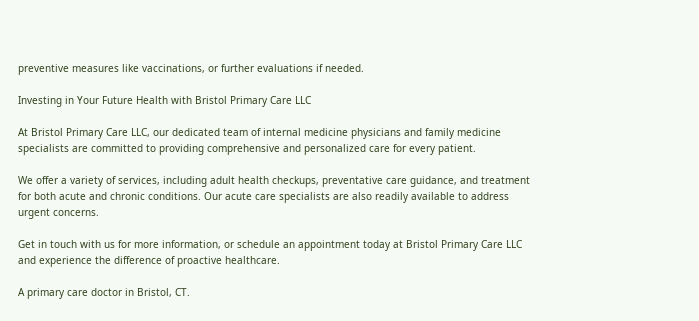preventive measures like vaccinations, or further evaluations if needed.

Investing in Your Future Health with Bristol Primary Care LLC

At Bristol Primary Care LLC, our dedicated team of internal medicine physicians and family medicine specialists are committed to providing comprehensive and personalized care for every patient.

We offer a variety of services, including adult health checkups, preventative care guidance, and treatment for both acute and chronic conditions. Our acute care specialists are also readily available to address urgent concerns.

Get in touch with us for more information, or schedule an appointment today at Bristol Primary Care LLC and experience the difference of proactive healthcare.

A primary care doctor in Bristol, CT.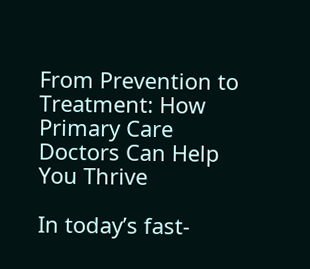From Prevention to Treatment: How Primary Care Doctors Can Help You Thrive

In today’s fast-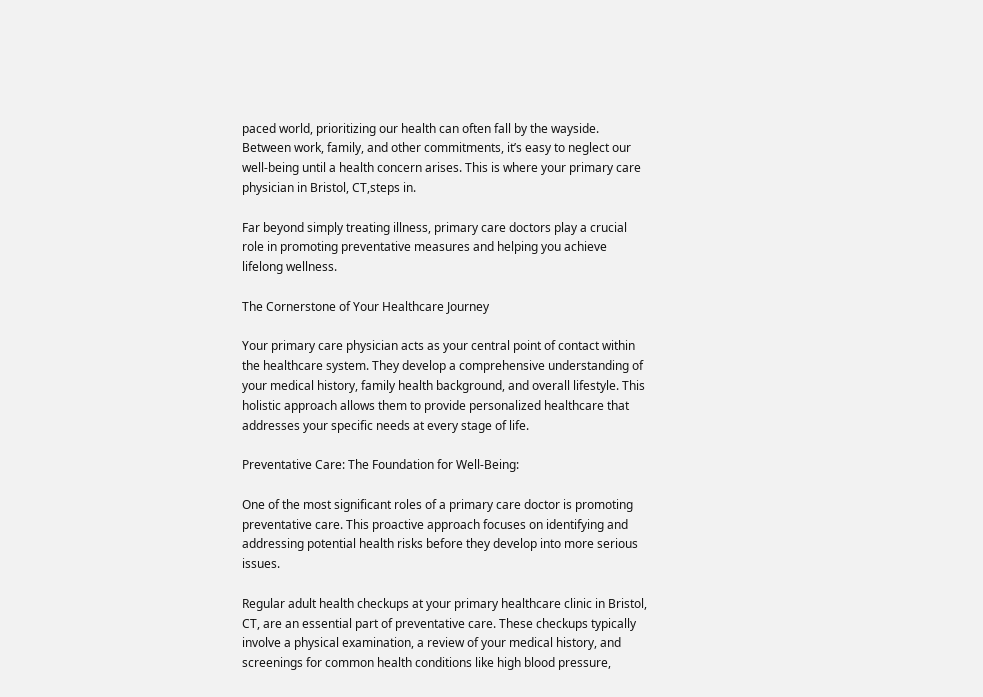paced world, prioritizing our health can often fall by the wayside. Between work, family, and other commitments, it’s easy to neglect our well-being until a health concern arises. This is where your primary care physician in Bristol, CT,steps in.

Far beyond simply treating illness, primary care doctors play a crucial role in promoting preventative measures and helping you achieve lifelong wellness.

The Cornerstone of Your Healthcare Journey

Your primary care physician acts as your central point of contact within the healthcare system. They develop a comprehensive understanding of your medical history, family health background, and overall lifestyle. This holistic approach allows them to provide personalized healthcare that addresses your specific needs at every stage of life.

Preventative Care: The Foundation for Well-Being:

One of the most significant roles of a primary care doctor is promoting preventative care. This proactive approach focuses on identifying and addressing potential health risks before they develop into more serious issues.

Regular adult health checkups at your primary healthcare clinic in Bristol, CT, are an essential part of preventative care. These checkups typically involve a physical examination, a review of your medical history, and screenings for common health conditions like high blood pressure,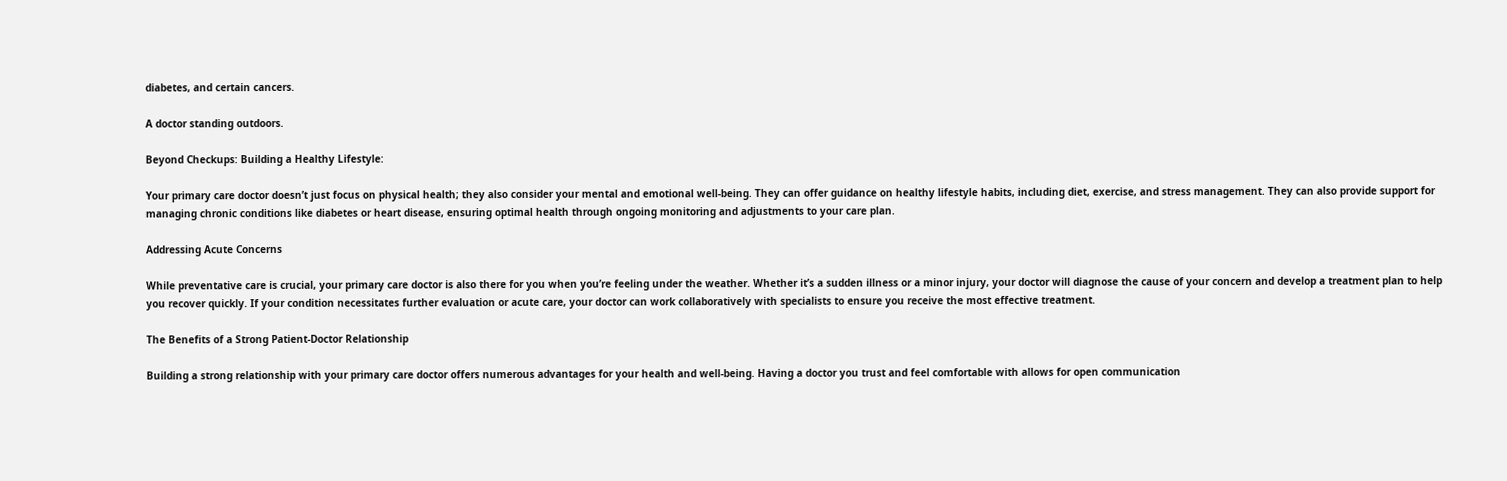diabetes, and certain cancers.

A doctor standing outdoors.

Beyond Checkups: Building a Healthy Lifestyle:

Your primary care doctor doesn’t just focus on physical health; they also consider your mental and emotional well-being. They can offer guidance on healthy lifestyle habits, including diet, exercise, and stress management. They can also provide support for managing chronic conditions like diabetes or heart disease, ensuring optimal health through ongoing monitoring and adjustments to your care plan.

Addressing Acute Concerns

While preventative care is crucial, your primary care doctor is also there for you when you’re feeling under the weather. Whether it’s a sudden illness or a minor injury, your doctor will diagnose the cause of your concern and develop a treatment plan to help you recover quickly. If your condition necessitates further evaluation or acute care, your doctor can work collaboratively with specialists to ensure you receive the most effective treatment.

The Benefits of a Strong Patient-Doctor Relationship

Building a strong relationship with your primary care doctor offers numerous advantages for your health and well-being. Having a doctor you trust and feel comfortable with allows for open communication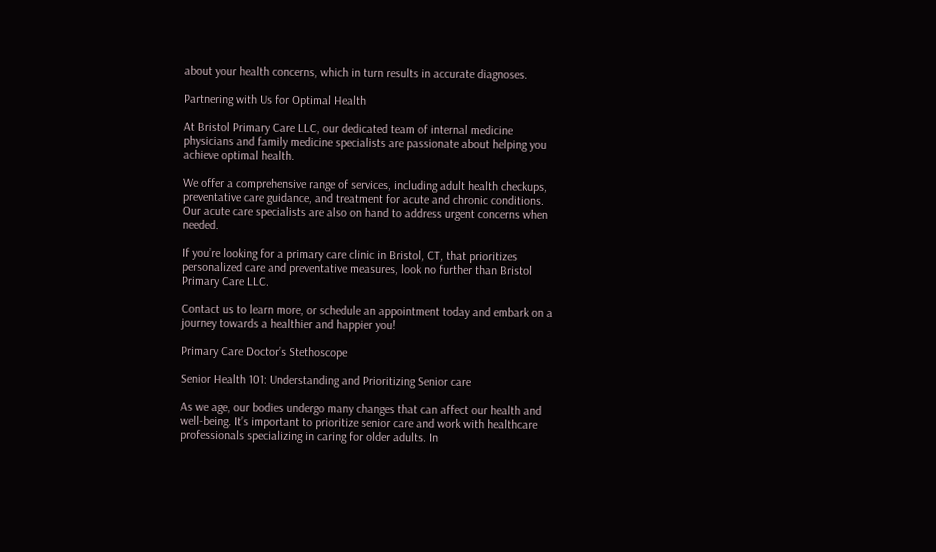about your health concerns, which in turn results in accurate diagnoses.

Partnering with Us for Optimal Health

At Bristol Primary Care LLC, our dedicated team of internal medicine physicians and family medicine specialists are passionate about helping you achieve optimal health.

We offer a comprehensive range of services, including adult health checkups, preventative care guidance, and treatment for acute and chronic conditions. Our acute care specialists are also on hand to address urgent concerns when needed.

If you’re looking for a primary care clinic in Bristol, CT, that prioritizes personalized care and preventative measures, look no further than Bristol Primary Care LLC.

Contact us to learn more, or schedule an appointment today and embark on a journey towards a healthier and happier you!

Primary Care Doctor’s Stethoscope

Senior Health 101: Understanding and Prioritizing Senior care

As we age, our bodies undergo many changes that can affect our health and well-being. It’s important to prioritize senior care and work with healthcare professionals specializing in caring for older adults. In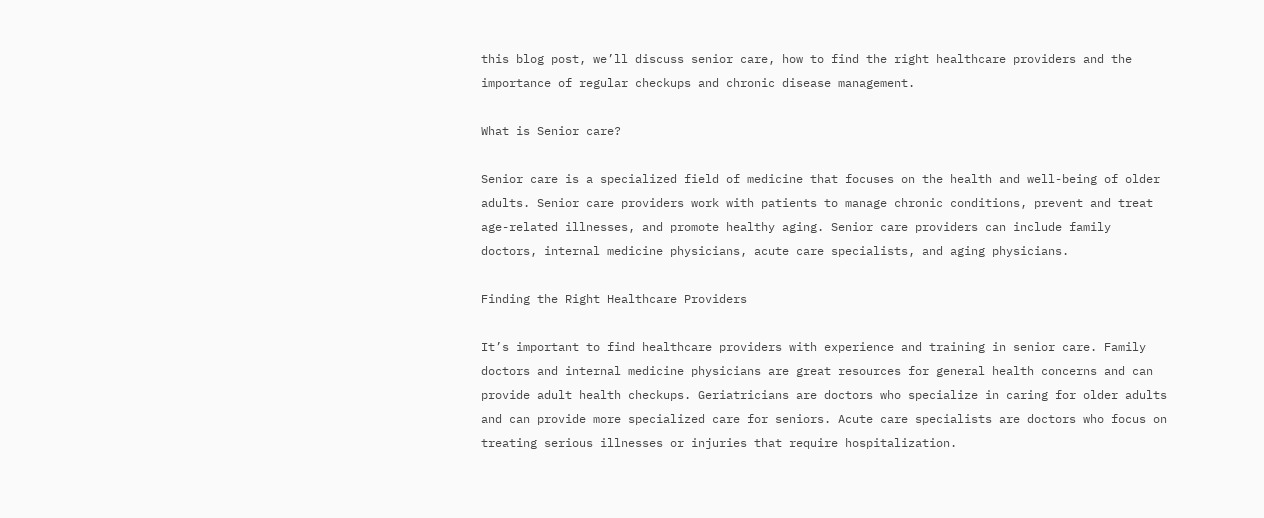this blog post, we’ll discuss senior care, how to find the right healthcare providers and the importance of regular checkups and chronic disease management.

What is Senior care?

Senior care is a specialized field of medicine that focuses on the health and well-being of older adults. Senior care providers work with patients to manage chronic conditions, prevent and treat age-related illnesses, and promote healthy aging. Senior care providers can include family doctors, internal medicine physicians, acute care specialists, and aging physicians.

Finding the Right Healthcare Providers

It’s important to find healthcare providers with experience and training in senior care. Family doctors and internal medicine physicians are great resources for general health concerns and can provide adult health checkups. Geriatricians are doctors who specialize in caring for older adults and can provide more specialized care for seniors. Acute care specialists are doctors who focus on treating serious illnesses or injuries that require hospitalization.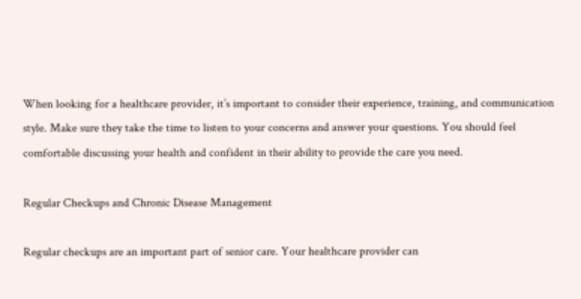When looking for a healthcare provider, it’s important to consider their experience, training, and communication style. Make sure they take the time to listen to your concerns and answer your questions. You should feel comfortable discussing your health and confident in their ability to provide the care you need.

Regular Checkups and Chronic Disease Management

Regular checkups are an important part of senior care. Your healthcare provider can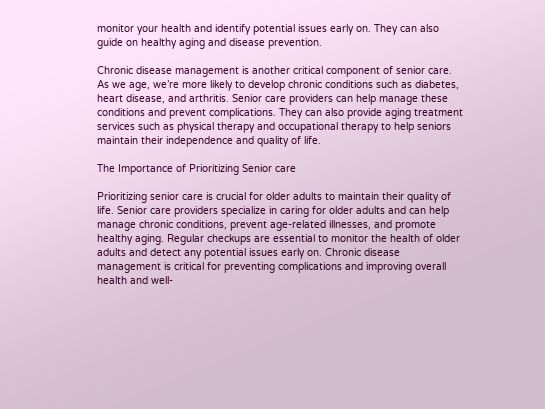monitor your health and identify potential issues early on. They can also guide on healthy aging and disease prevention.

Chronic disease management is another critical component of senior care. As we age, we’re more likely to develop chronic conditions such as diabetes, heart disease, and arthritis. Senior care providers can help manage these conditions and prevent complications. They can also provide aging treatment services such as physical therapy and occupational therapy to help seniors maintain their independence and quality of life.

The Importance of Prioritizing Senior care

Prioritizing senior care is crucial for older adults to maintain their quality of life. Senior care providers specialize in caring for older adults and can help manage chronic conditions, prevent age-related illnesses, and promote healthy aging. Regular checkups are essential to monitor the health of older adults and detect any potential issues early on. Chronic disease management is critical for preventing complications and improving overall health and well-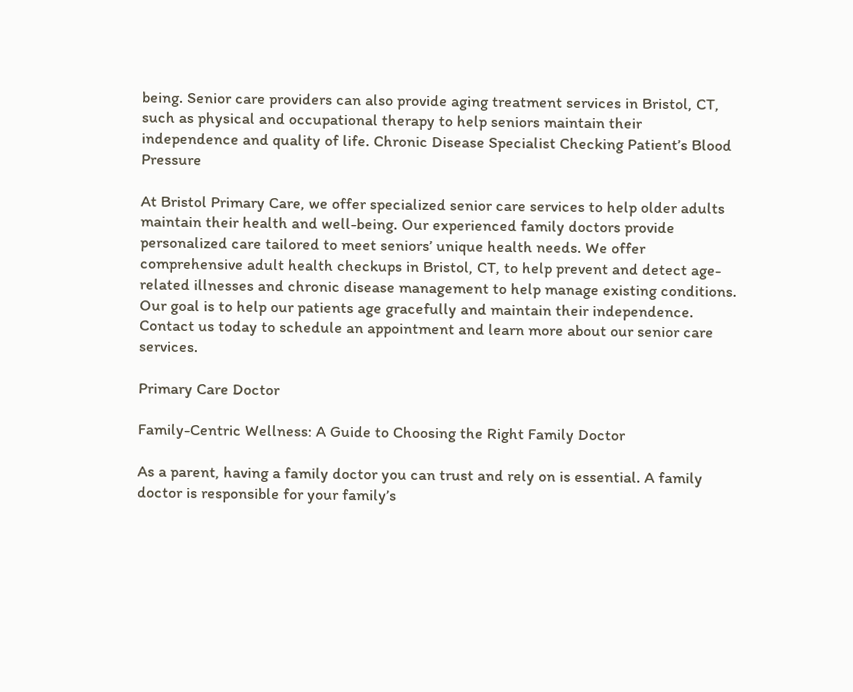being. Senior care providers can also provide aging treatment services in Bristol, CT, such as physical and occupational therapy to help seniors maintain their independence and quality of life. Chronic Disease Specialist Checking Patient’s Blood Pressure

At Bristol Primary Care, we offer specialized senior care services to help older adults maintain their health and well-being. Our experienced family doctors provide personalized care tailored to meet seniors’ unique health needs. We offer comprehensive adult health checkups in Bristol, CT, to help prevent and detect age-related illnesses and chronic disease management to help manage existing conditions. Our goal is to help our patients age gracefully and maintain their independence. Contact us today to schedule an appointment and learn more about our senior care services.

Primary Care Doctor

Family-Centric Wellness: A Guide to Choosing the Right Family Doctor

As a parent, having a family doctor you can trust and rely on is essential. A family doctor is responsible for your family’s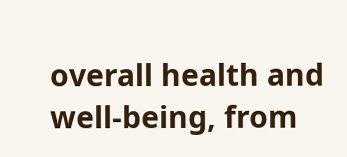overall health and well-being, from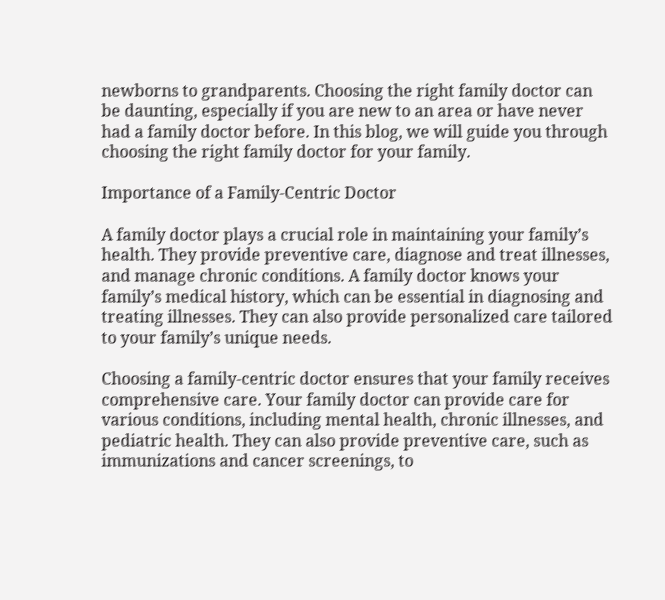newborns to grandparents. Choosing the right family doctor can be daunting, especially if you are new to an area or have never had a family doctor before. In this blog, we will guide you through choosing the right family doctor for your family.

Importance of a Family-Centric Doctor

A family doctor plays a crucial role in maintaining your family’s health. They provide preventive care, diagnose and treat illnesses, and manage chronic conditions. A family doctor knows your family’s medical history, which can be essential in diagnosing and treating illnesses. They can also provide personalized care tailored to your family’s unique needs.

Choosing a family-centric doctor ensures that your family receives comprehensive care. Your family doctor can provide care for various conditions, including mental health, chronic illnesses, and pediatric health. They can also provide preventive care, such as immunizations and cancer screenings, to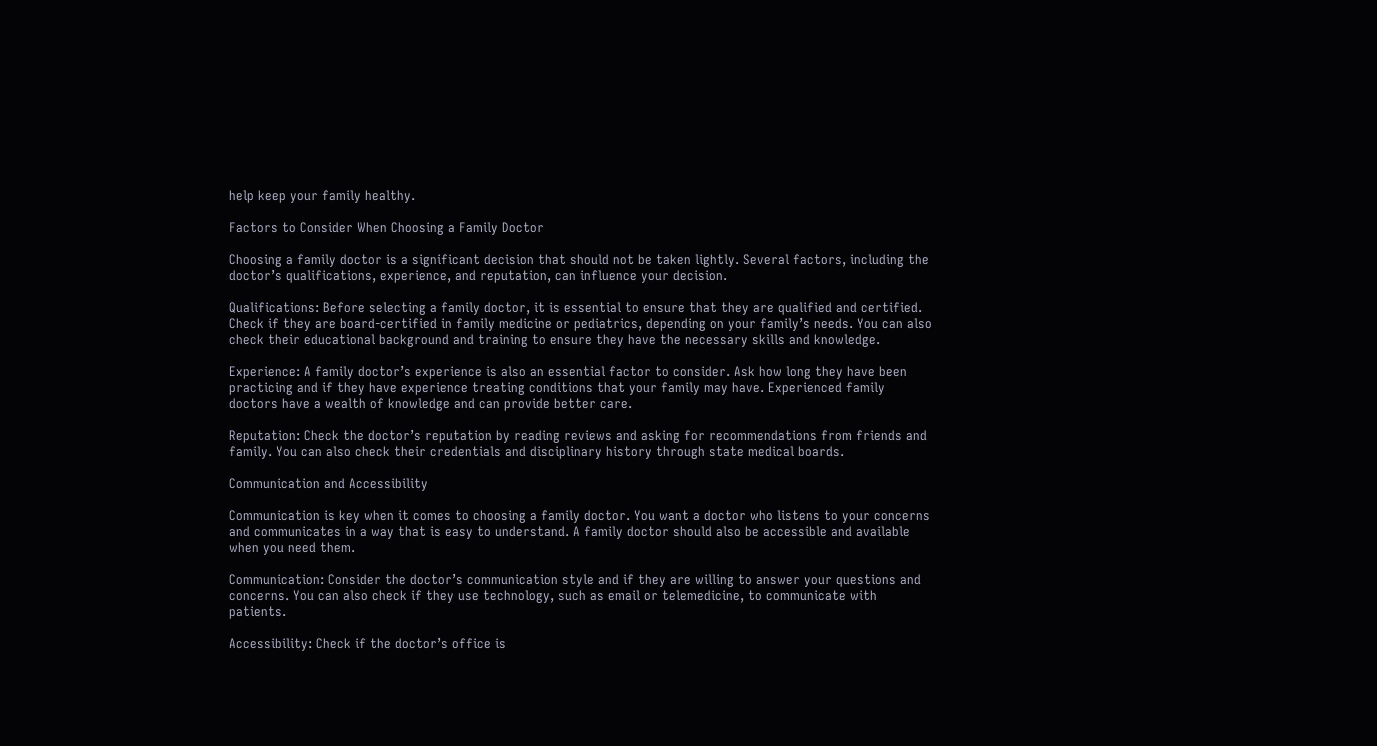help keep your family healthy.

Factors to Consider When Choosing a Family Doctor

Choosing a family doctor is a significant decision that should not be taken lightly. Several factors, including the doctor’s qualifications, experience, and reputation, can influence your decision.

Qualifications: Before selecting a family doctor, it is essential to ensure that they are qualified and certified. Check if they are board-certified in family medicine or pediatrics, depending on your family’s needs. You can also check their educational background and training to ensure they have the necessary skills and knowledge.

Experience: A family doctor’s experience is also an essential factor to consider. Ask how long they have been practicing and if they have experience treating conditions that your family may have. Experienced family doctors have a wealth of knowledge and can provide better care.

Reputation: Check the doctor’s reputation by reading reviews and asking for recommendations from friends and family. You can also check their credentials and disciplinary history through state medical boards.

Communication and Accessibility

Communication is key when it comes to choosing a family doctor. You want a doctor who listens to your concerns and communicates in a way that is easy to understand. A family doctor should also be accessible and available when you need them.

Communication: Consider the doctor’s communication style and if they are willing to answer your questions and concerns. You can also check if they use technology, such as email or telemedicine, to communicate with patients.

Accessibility: Check if the doctor’s office is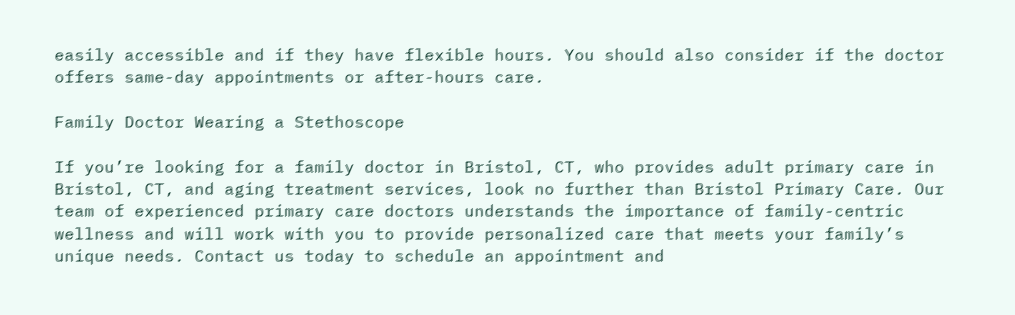easily accessible and if they have flexible hours. You should also consider if the doctor offers same-day appointments or after-hours care.

Family Doctor Wearing a Stethoscope

If you’re looking for a family doctor in Bristol, CT, who provides adult primary care in Bristol, CT, and aging treatment services, look no further than Bristol Primary Care. Our team of experienced primary care doctors understands the importance of family-centric wellness and will work with you to provide personalized care that meets your family’s unique needs. Contact us today to schedule an appointment and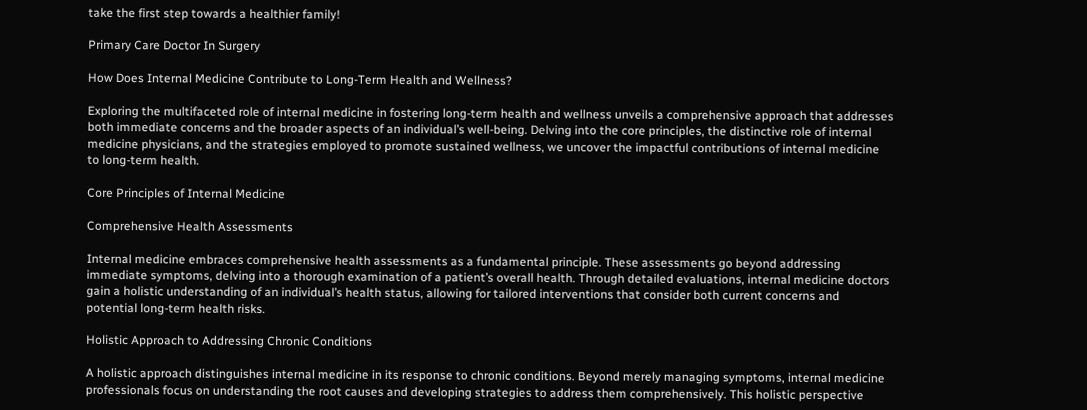take the first step towards a healthier family!

Primary Care Doctor In Surgery

How Does Internal Medicine Contribute to Long-Term Health and Wellness?

Exploring the multifaceted role of internal medicine in fostering long-term health and wellness unveils a comprehensive approach that addresses both immediate concerns and the broader aspects of an individual’s well-being. Delving into the core principles, the distinctive role of internal medicine physicians, and the strategies employed to promote sustained wellness, we uncover the impactful contributions of internal medicine to long-term health.

Core Principles of Internal Medicine

Comprehensive Health Assessments

Internal medicine embraces comprehensive health assessments as a fundamental principle. These assessments go beyond addressing immediate symptoms, delving into a thorough examination of a patient’s overall health. Through detailed evaluations, internal medicine doctors gain a holistic understanding of an individual’s health status, allowing for tailored interventions that consider both current concerns and potential long-term health risks.

Holistic Approach to Addressing Chronic Conditions

A holistic approach distinguishes internal medicine in its response to chronic conditions. Beyond merely managing symptoms, internal medicine professionals focus on understanding the root causes and developing strategies to address them comprehensively. This holistic perspective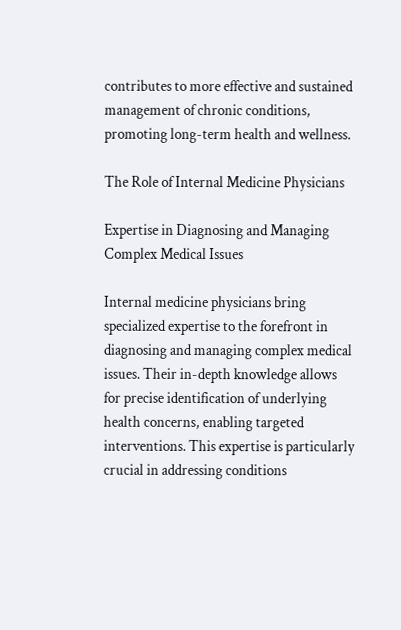contributes to more effective and sustained management of chronic conditions, promoting long-term health and wellness.

The Role of Internal Medicine Physicians

Expertise in Diagnosing and Managing Complex Medical Issues

Internal medicine physicians bring specialized expertise to the forefront in diagnosing and managing complex medical issues. Their in-depth knowledge allows for precise identification of underlying health concerns, enabling targeted interventions. This expertise is particularly crucial in addressing conditions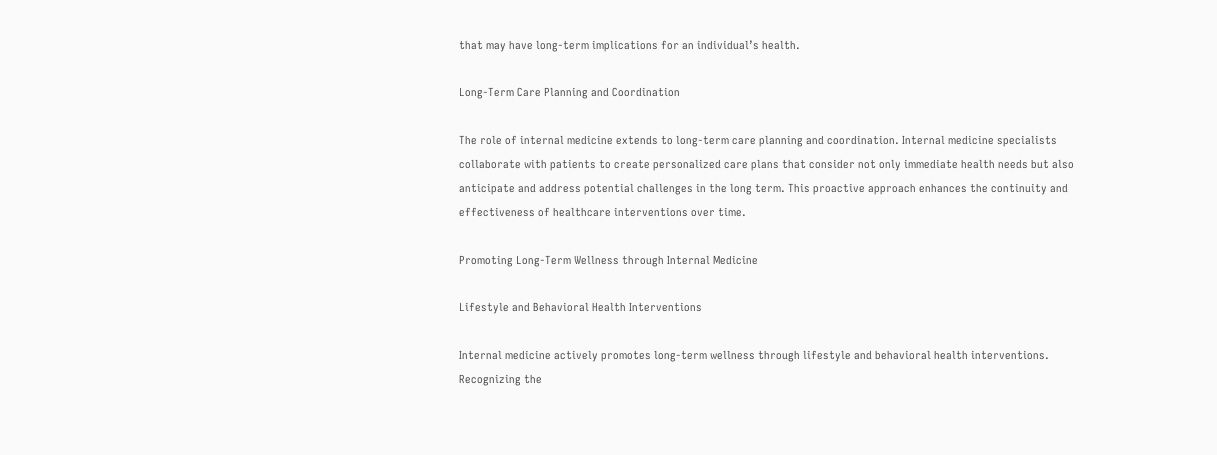that may have long-term implications for an individual’s health.

Long-Term Care Planning and Coordination

The role of internal medicine extends to long-term care planning and coordination. Internal medicine specialists collaborate with patients to create personalized care plans that consider not only immediate health needs but also anticipate and address potential challenges in the long term. This proactive approach enhances the continuity and effectiveness of healthcare interventions over time.

Promoting Long-Term Wellness through Internal Medicine

Lifestyle and Behavioral Health Interventions

Internal medicine actively promotes long-term wellness through lifestyle and behavioral health interventions. Recognizing the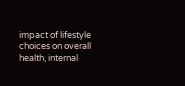impact of lifestyle choices on overall health, internal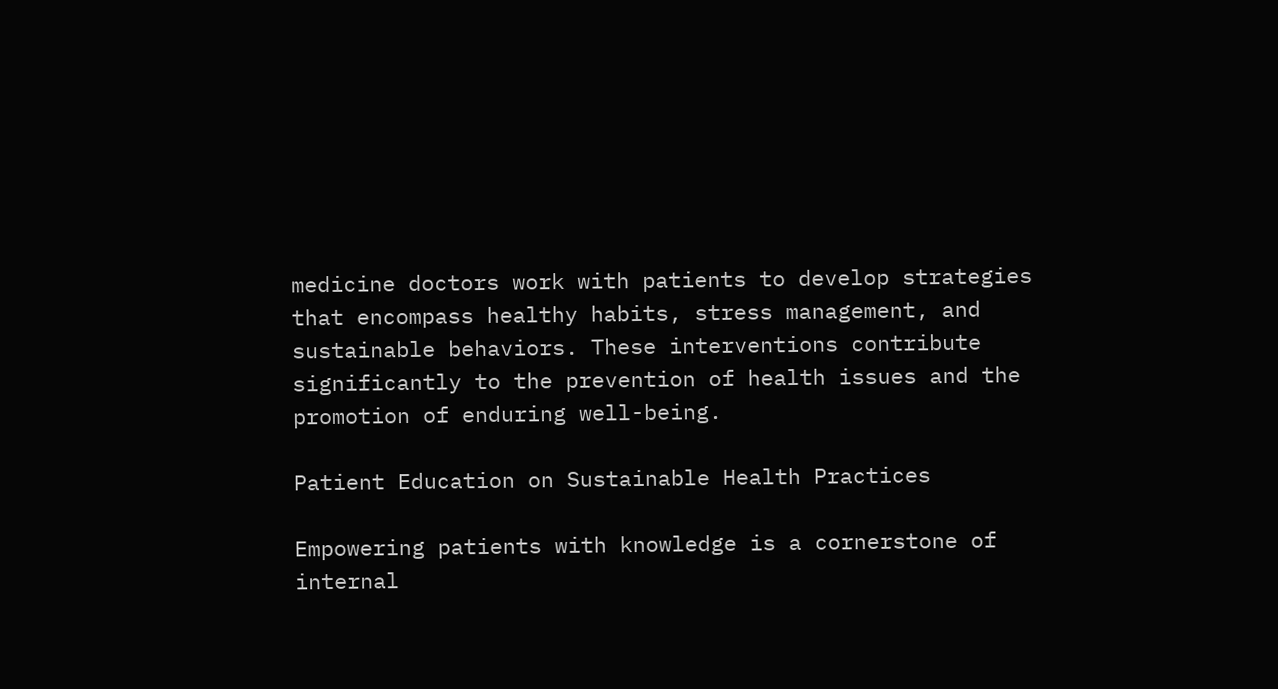medicine doctors work with patients to develop strategies that encompass healthy habits, stress management, and sustainable behaviors. These interventions contribute significantly to the prevention of health issues and the promotion of enduring well-being.

Patient Education on Sustainable Health Practices

Empowering patients with knowledge is a cornerstone of internal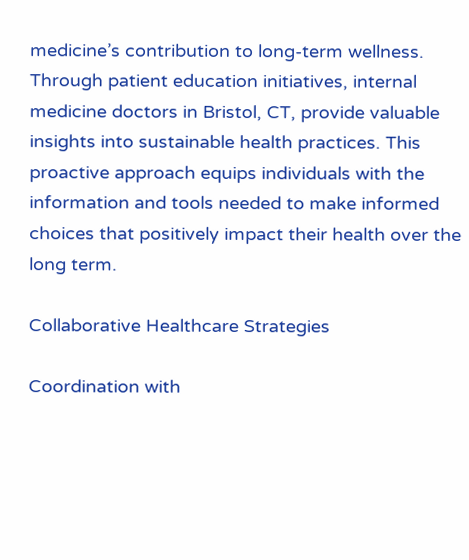medicine’s contribution to long-term wellness. Through patient education initiatives, internal medicine doctors in Bristol, CT, provide valuable insights into sustainable health practices. This proactive approach equips individuals with the information and tools needed to make informed choices that positively impact their health over the long term.

Collaborative Healthcare Strategies

Coordination with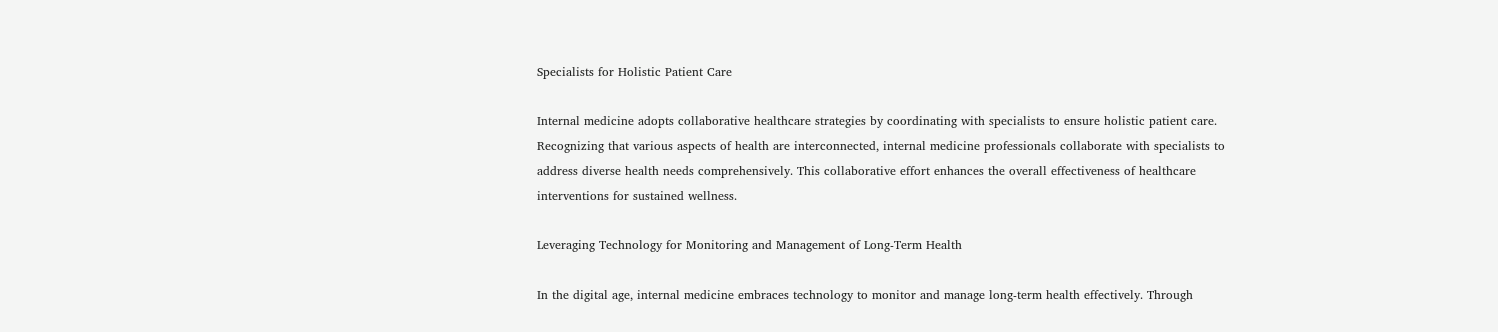Specialists for Holistic Patient Care

Internal medicine adopts collaborative healthcare strategies by coordinating with specialists to ensure holistic patient care. Recognizing that various aspects of health are interconnected, internal medicine professionals collaborate with specialists to address diverse health needs comprehensively. This collaborative effort enhances the overall effectiveness of healthcare interventions for sustained wellness.

Leveraging Technology for Monitoring and Management of Long-Term Health

In the digital age, internal medicine embraces technology to monitor and manage long-term health effectively. Through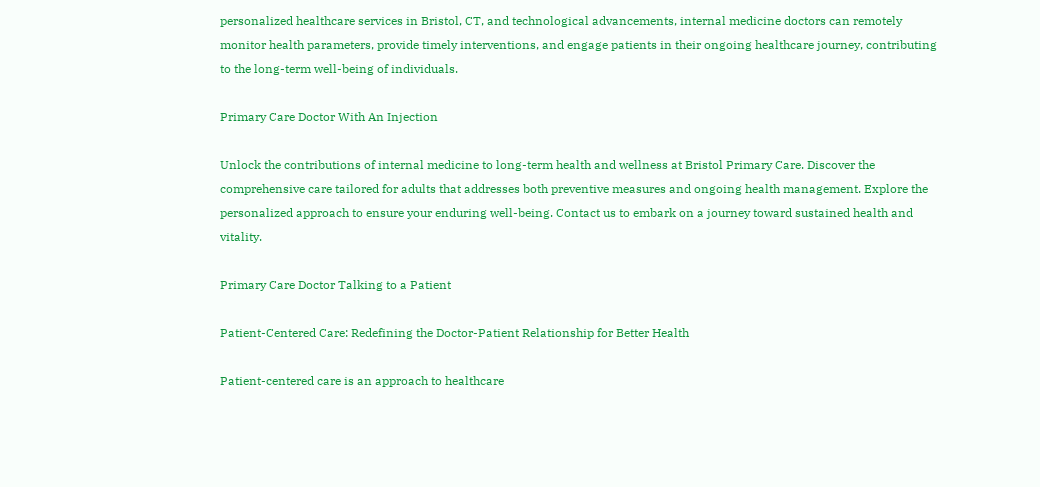personalized healthcare services in Bristol, CT, and technological advancements, internal medicine doctors can remotely monitor health parameters, provide timely interventions, and engage patients in their ongoing healthcare journey, contributing to the long-term well-being of individuals.

Primary Care Doctor With An Injection

Unlock the contributions of internal medicine to long-term health and wellness at Bristol Primary Care. Discover the comprehensive care tailored for adults that addresses both preventive measures and ongoing health management. Explore the personalized approach to ensure your enduring well-being. Contact us to embark on a journey toward sustained health and vitality.

Primary Care Doctor Talking to a Patient

Patient-Centered Care: Redefining the Doctor-Patient Relationship for Better Health

Patient-centered care is an approach to healthcare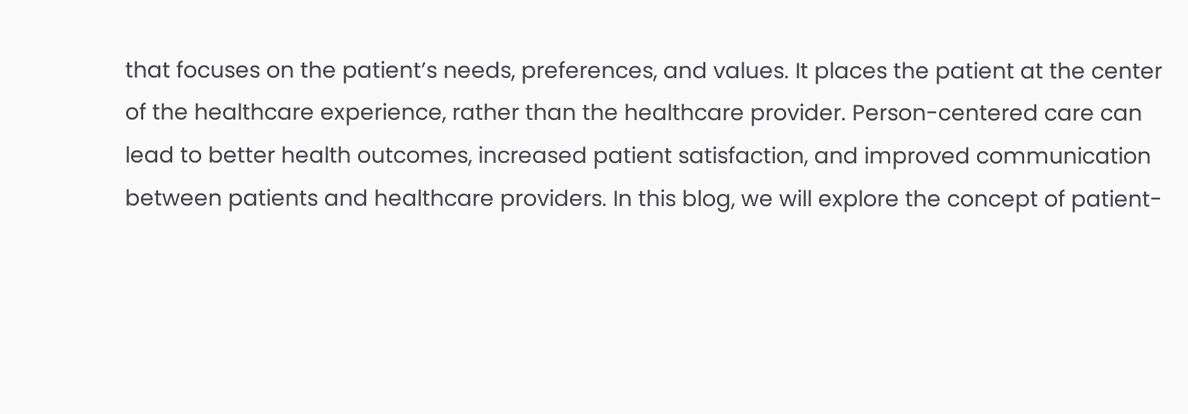that focuses on the patient’s needs, preferences, and values. It places the patient at the center of the healthcare experience, rather than the healthcare provider. Person-centered care can lead to better health outcomes, increased patient satisfaction, and improved communication between patients and healthcare providers. In this blog, we will explore the concept of patient-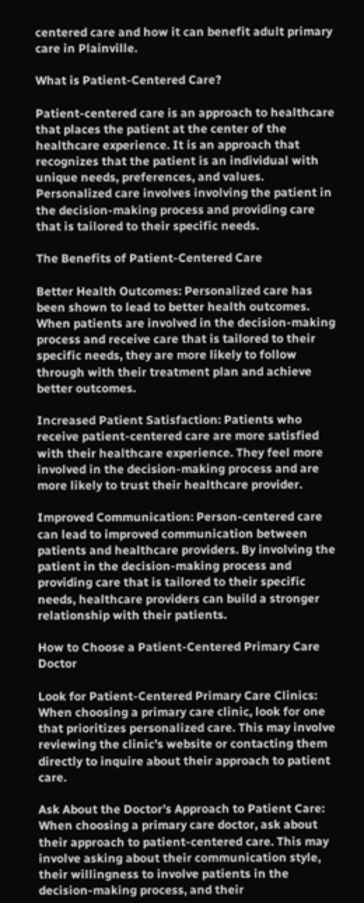centered care and how it can benefit adult primary care in Plainville.

What is Patient-Centered Care?

Patient-centered care is an approach to healthcare that places the patient at the center of the healthcare experience. It is an approach that recognizes that the patient is an individual with unique needs, preferences, and values. Personalized care involves involving the patient in the decision-making process and providing care that is tailored to their specific needs.

The Benefits of Patient-Centered Care

Better Health Outcomes: Personalized care has been shown to lead to better health outcomes. When patients are involved in the decision-making process and receive care that is tailored to their specific needs, they are more likely to follow through with their treatment plan and achieve better outcomes.

Increased Patient Satisfaction: Patients who receive patient-centered care are more satisfied with their healthcare experience. They feel more involved in the decision-making process and are more likely to trust their healthcare provider.

Improved Communication: Person-centered care can lead to improved communication between patients and healthcare providers. By involving the patient in the decision-making process and providing care that is tailored to their specific needs, healthcare providers can build a stronger relationship with their patients.

How to Choose a Patient-Centered Primary Care Doctor

Look for Patient-Centered Primary Care Clinics: When choosing a primary care clinic, look for one that prioritizes personalized care. This may involve reviewing the clinic’s website or contacting them directly to inquire about their approach to patient care.

Ask About the Doctor’s Approach to Patient Care: When choosing a primary care doctor, ask about their approach to patient-centered care. This may involve asking about their communication style, their willingness to involve patients in the decision-making process, and their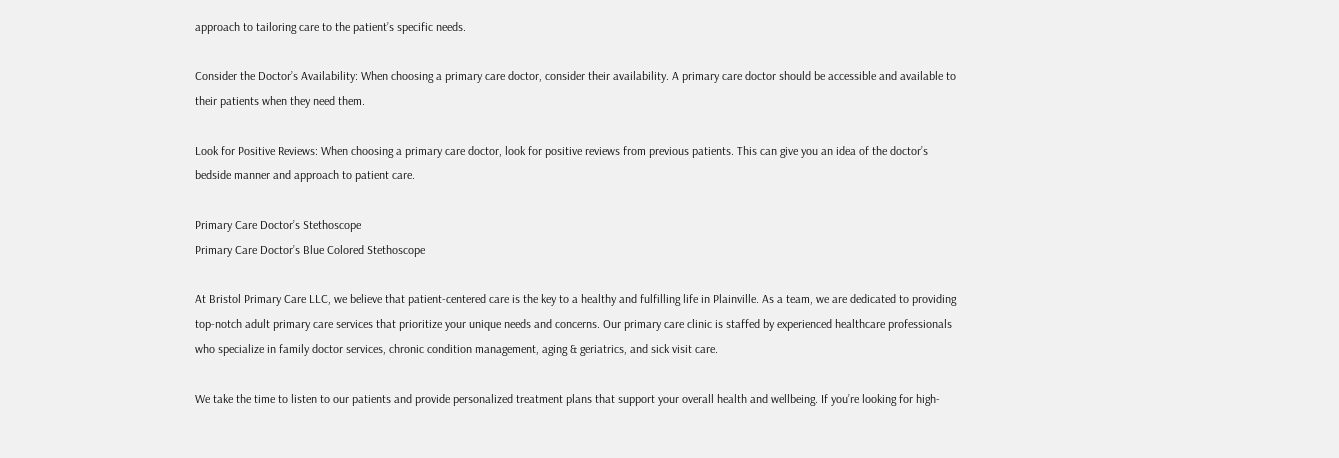approach to tailoring care to the patient’s specific needs.

Consider the Doctor’s Availability: When choosing a primary care doctor, consider their availability. A primary care doctor should be accessible and available to their patients when they need them.

Look for Positive Reviews: When choosing a primary care doctor, look for positive reviews from previous patients. This can give you an idea of the doctor’s bedside manner and approach to patient care.

Primary Care Doctor’s Stethoscope
Primary Care Doctor’s Blue Colored Stethoscope

At Bristol Primary Care LLC, we believe that patient-centered care is the key to a healthy and fulfilling life in Plainville. As a team, we are dedicated to providing top-notch adult primary care services that prioritize your unique needs and concerns. Our primary care clinic is staffed by experienced healthcare professionals who specialize in family doctor services, chronic condition management, aging & geriatrics, and sick visit care.

We take the time to listen to our patients and provide personalized treatment plans that support your overall health and wellbeing. If you’re looking for high-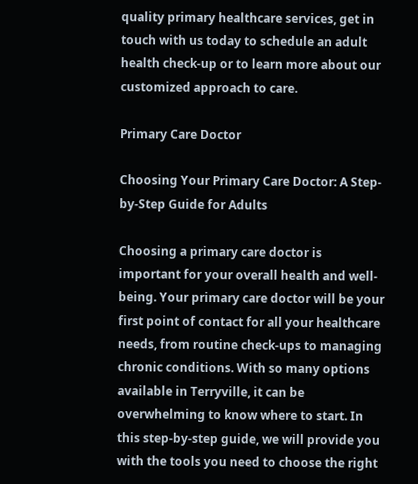quality primary healthcare services, get in touch with us today to schedule an adult health check-up or to learn more about our customized approach to care.

Primary Care Doctor

Choosing Your Primary Care Doctor: A Step-by-Step Guide for Adults

Choosing a primary care doctor is important for your overall health and well-being. Your primary care doctor will be your first point of contact for all your healthcare needs, from routine check-ups to managing chronic conditions. With so many options available in Terryville, it can be overwhelming to know where to start. In this step-by-step guide, we will provide you with the tools you need to choose the right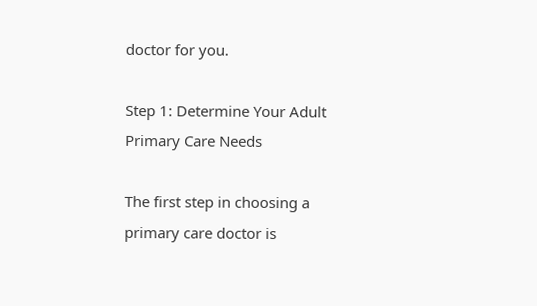doctor for you.

Step 1: Determine Your Adult Primary Care Needs

The first step in choosing a primary care doctor is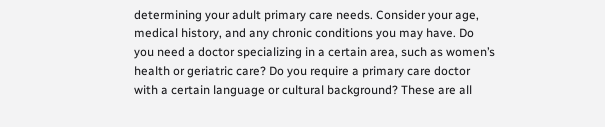determining your adult primary care needs. Consider your age, medical history, and any chronic conditions you may have. Do you need a doctor specializing in a certain area, such as women’s health or geriatric care? Do you require a primary care doctor with a certain language or cultural background? These are all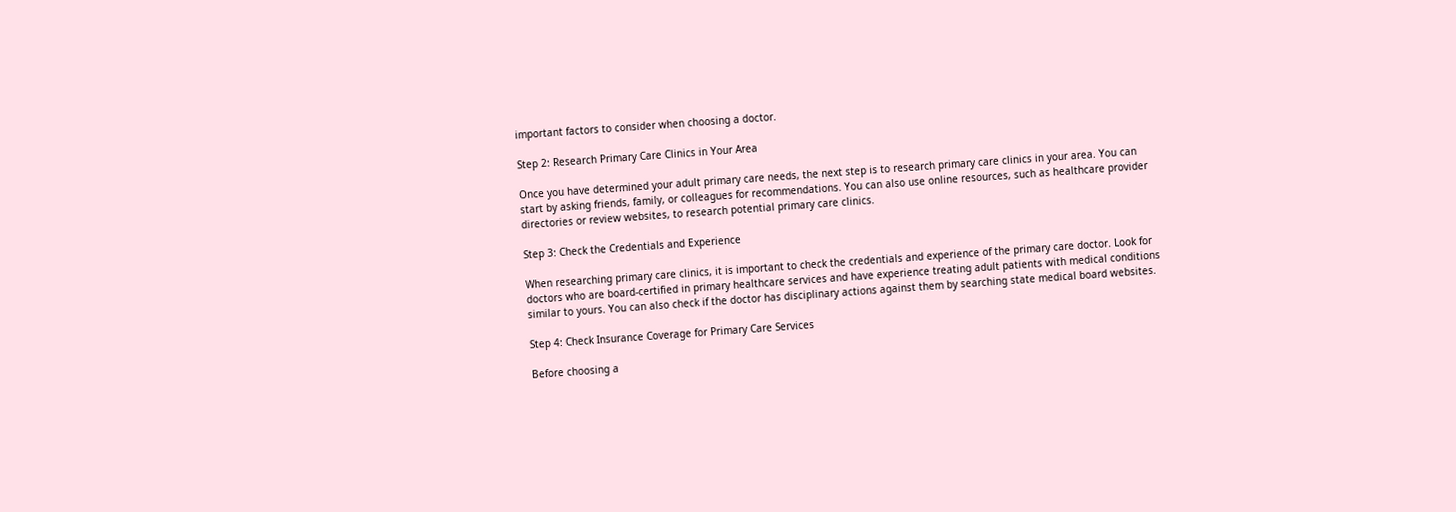important factors to consider when choosing a doctor.

Step 2: Research Primary Care Clinics in Your Area

Once you have determined your adult primary care needs, the next step is to research primary care clinics in your area. You can start by asking friends, family, or colleagues for recommendations. You can also use online resources, such as healthcare provider directories or review websites, to research potential primary care clinics.

Step 3: Check the Credentials and Experience

When researching primary care clinics, it is important to check the credentials and experience of the primary care doctor. Look for doctors who are board-certified in primary healthcare services and have experience treating adult patients with medical conditions similar to yours. You can also check if the doctor has disciplinary actions against them by searching state medical board websites.

Step 4: Check Insurance Coverage for Primary Care Services

Before choosing a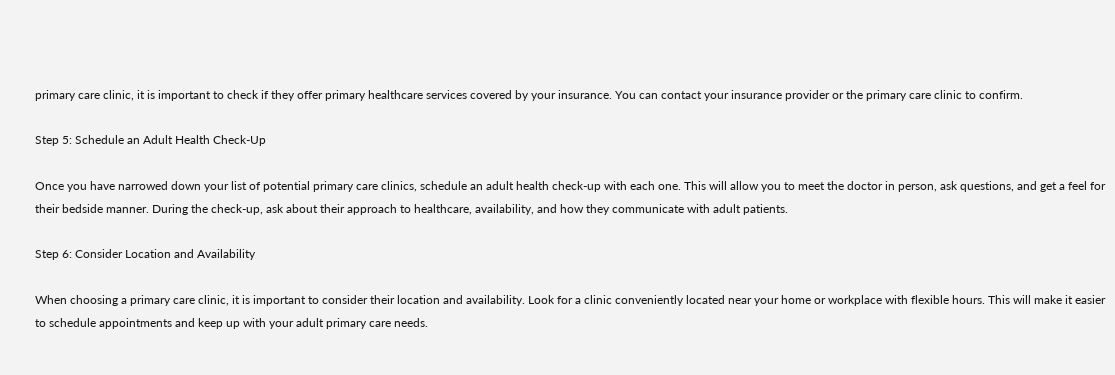primary care clinic, it is important to check if they offer primary healthcare services covered by your insurance. You can contact your insurance provider or the primary care clinic to confirm.

Step 5: Schedule an Adult Health Check-Up

Once you have narrowed down your list of potential primary care clinics, schedule an adult health check-up with each one. This will allow you to meet the doctor in person, ask questions, and get a feel for their bedside manner. During the check-up, ask about their approach to healthcare, availability, and how they communicate with adult patients.

Step 6: Consider Location and Availability

When choosing a primary care clinic, it is important to consider their location and availability. Look for a clinic conveniently located near your home or workplace with flexible hours. This will make it easier to schedule appointments and keep up with your adult primary care needs.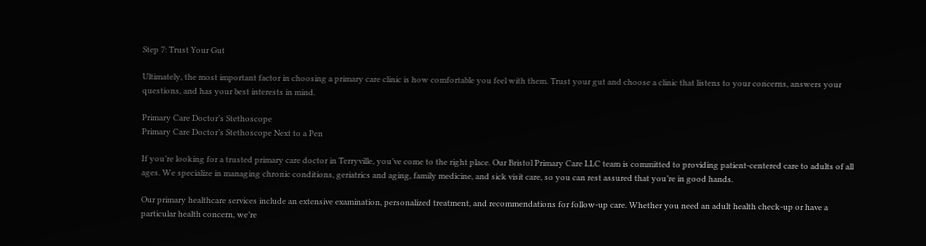Step 7: Trust Your Gut

Ultimately, the most important factor in choosing a primary care clinic is how comfortable you feel with them. Trust your gut and choose a clinic that listens to your concerns, answers your questions, and has your best interests in mind.

Primary Care Doctor’s Stethoscope
Primary Care Doctor’s Stethoscope Next to a Pen

If you’re looking for a trusted primary care doctor in Terryville, you’ve come to the right place. Our Bristol Primary Care LLC team is committed to providing patient-centered care to adults of all ages. We specialize in managing chronic conditions, geriatrics and aging, family medicine, and sick visit care, so you can rest assured that you’re in good hands.

Our primary healthcare services include an extensive examination, personalized treatment, and recommendations for follow-up care. Whether you need an adult health check-up or have a particular health concern, we’re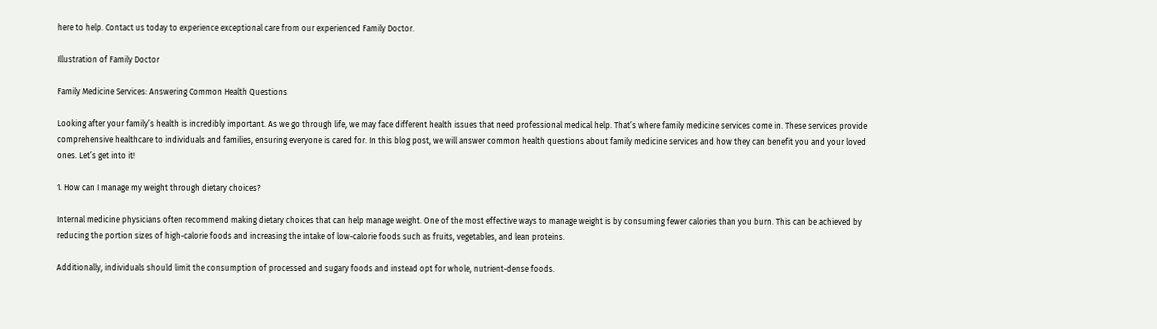here to help. Contact us today to experience exceptional care from our experienced Family Doctor.

Illustration of Family Doctor

Family Medicine Services: Answering Common Health Questions

Looking after your family’s health is incredibly important. As we go through life, we may face different health issues that need professional medical help. That’s where family medicine services come in. These services provide comprehensive healthcare to individuals and families, ensuring everyone is cared for. In this blog post, we will answer common health questions about family medicine services and how they can benefit you and your loved ones. Let’s get into it!

1. How can I manage my weight through dietary choices?

Internal medicine physicians often recommend making dietary choices that can help manage weight. One of the most effective ways to manage weight is by consuming fewer calories than you burn. This can be achieved by reducing the portion sizes of high-calorie foods and increasing the intake of low-calorie foods such as fruits, vegetables, and lean proteins.

Additionally, individuals should limit the consumption of processed and sugary foods and instead opt for whole, nutrient-dense foods.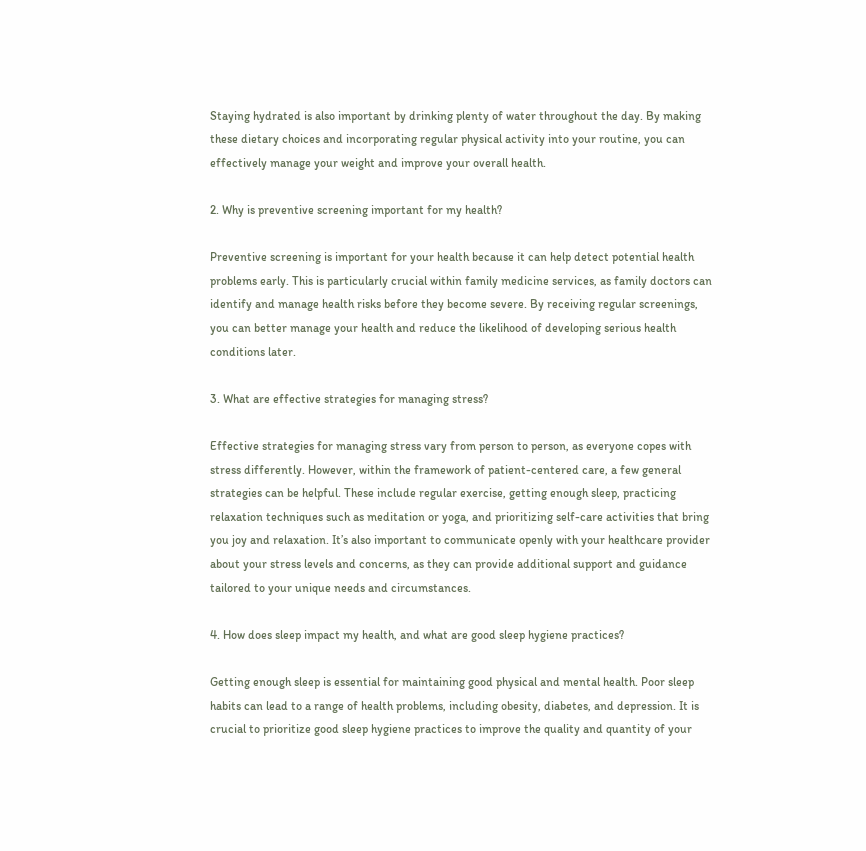Staying hydrated is also important by drinking plenty of water throughout the day. By making these dietary choices and incorporating regular physical activity into your routine, you can effectively manage your weight and improve your overall health.

2. Why is preventive screening important for my health?

Preventive screening is important for your health because it can help detect potential health problems early. This is particularly crucial within family medicine services, as family doctors can identify and manage health risks before they become severe. By receiving regular screenings, you can better manage your health and reduce the likelihood of developing serious health conditions later.

3. What are effective strategies for managing stress?

Effective strategies for managing stress vary from person to person, as everyone copes with stress differently. However, within the framework of patient-centered care, a few general strategies can be helpful. These include regular exercise, getting enough sleep, practicing relaxation techniques such as meditation or yoga, and prioritizing self-care activities that bring you joy and relaxation. It’s also important to communicate openly with your healthcare provider about your stress levels and concerns, as they can provide additional support and guidance tailored to your unique needs and circumstances.

4. How does sleep impact my health, and what are good sleep hygiene practices?

Getting enough sleep is essential for maintaining good physical and mental health. Poor sleep habits can lead to a range of health problems, including obesity, diabetes, and depression. It is crucial to prioritize good sleep hygiene practices to improve the quality and quantity of your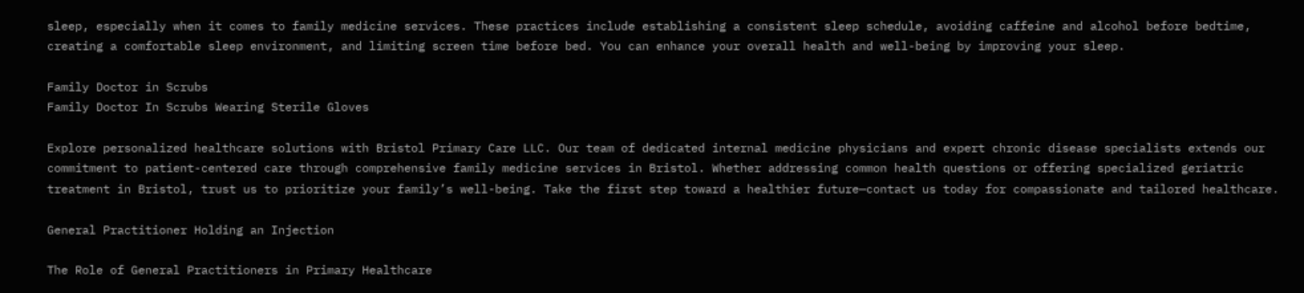sleep, especially when it comes to family medicine services. These practices include establishing a consistent sleep schedule, avoiding caffeine and alcohol before bedtime, creating a comfortable sleep environment, and limiting screen time before bed. You can enhance your overall health and well-being by improving your sleep.

Family Doctor in Scrubs
Family Doctor In Scrubs Wearing Sterile Gloves

Explore personalized healthcare solutions with Bristol Primary Care LLC. Our team of dedicated internal medicine physicians and expert chronic disease specialists extends our commitment to patient-centered care through comprehensive family medicine services in Bristol. Whether addressing common health questions or offering specialized geriatric treatment in Bristol, trust us to prioritize your family’s well-being. Take the first step toward a healthier future—contact us today for compassionate and tailored healthcare.

General Practitioner Holding an Injection

The Role of General Practitioners in Primary Healthcare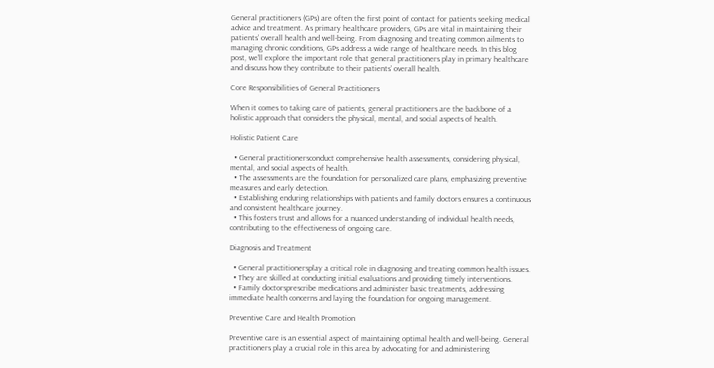General practitioners (GPs) are often the first point of contact for patients seeking medical advice and treatment. As primary healthcare providers, GPs are vital in maintaining their patients’ overall health and well-being. From diagnosing and treating common ailments to managing chronic conditions, GPs address a wide range of healthcare needs. In this blog post, we’ll explore the important role that general practitioners play in primary healthcare and discuss how they contribute to their patients’ overall health.

Core Responsibilities of General Practitioners

When it comes to taking care of patients, general practitioners are the backbone of a holistic approach that considers the physical, mental, and social aspects of health.

Holistic Patient Care

  • General practitionersconduct comprehensive health assessments, considering physical, mental, and social aspects of health.
  • The assessments are the foundation for personalized care plans, emphasizing preventive measures and early detection.
  • Establishing enduring relationships with patients and family doctors ensures a continuous and consistent healthcare journey.
  • This fosters trust and allows for a nuanced understanding of individual health needs, contributing to the effectiveness of ongoing care.

Diagnosis and Treatment

  • General practitionersplay a critical role in diagnosing and treating common health issues.
  • They are skilled at conducting initial evaluations and providing timely interventions.
  • Family doctorsprescribe medications and administer basic treatments, addressing immediate health concerns and laying the foundation for ongoing management.

Preventive Care and Health Promotion

Preventive care is an essential aspect of maintaining optimal health and well-being. General practitioners play a crucial role in this area by advocating for and administering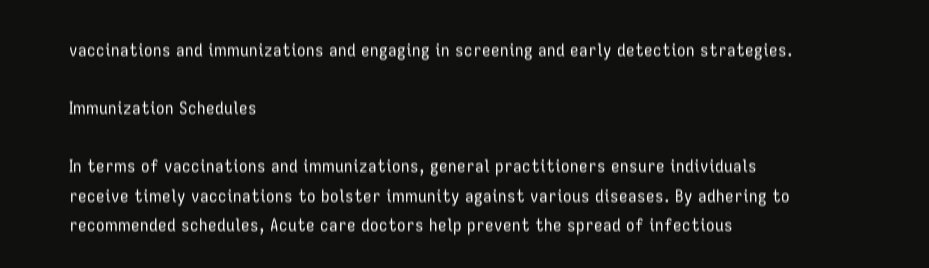vaccinations and immunizations and engaging in screening and early detection strategies.

Immunization Schedules

In terms of vaccinations and immunizations, general practitioners ensure individuals receive timely vaccinations to bolster immunity against various diseases. By adhering to recommended schedules, Acute care doctors help prevent the spread of infectious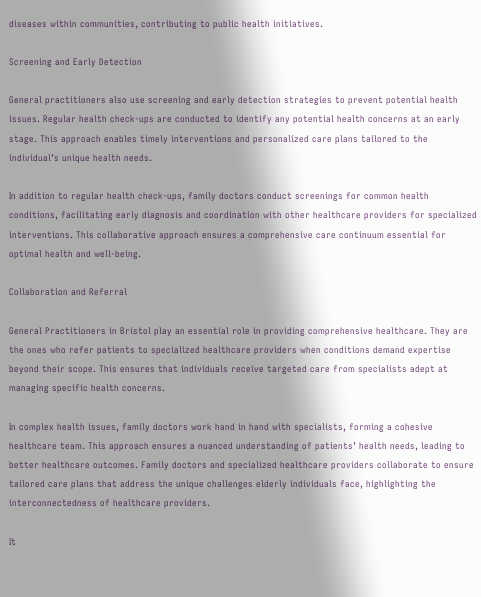diseases within communities, contributing to public health initiatives.

Screening and Early Detection

General practitioners also use screening and early detection strategies to prevent potential health issues. Regular health check-ups are conducted to identify any potential health concerns at an early stage. This approach enables timely interventions and personalized care plans tailored to the individual’s unique health needs.

In addition to regular health check-ups, family doctors conduct screenings for common health conditions, facilitating early diagnosis and coordination with other healthcare providers for specialized interventions. This collaborative approach ensures a comprehensive care continuum essential for optimal health and well-being.

Collaboration and Referral

General Practitioners in Bristol play an essential role in providing comprehensive healthcare. They are the ones who refer patients to specialized healthcare providers when conditions demand expertise beyond their scope. This ensures that individuals receive targeted care from specialists adept at managing specific health concerns.

In complex health issues, family doctors work hand in hand with specialists, forming a cohesive healthcare team. This approach ensures a nuanced understanding of patients’ health needs, leading to better healthcare outcomes. Family doctors and specialized healthcare providers collaborate to ensure tailored care plans that address the unique challenges elderly individuals face, highlighting the interconnectedness of healthcare providers.

It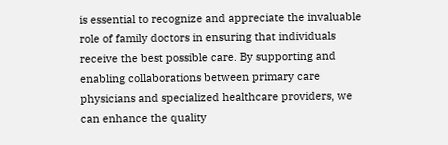is essential to recognize and appreciate the invaluable role of family doctors in ensuring that individuals receive the best possible care. By supporting and enabling collaborations between primary care physicians and specialized healthcare providers, we can enhance the quality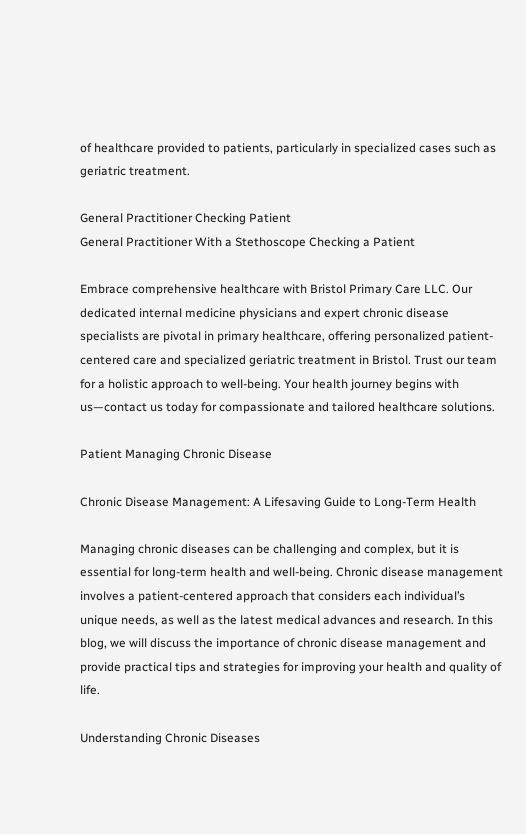of healthcare provided to patients, particularly in specialized cases such as geriatric treatment.

General Practitioner Checking Patient
General Practitioner With a Stethoscope Checking a Patient

Embrace comprehensive healthcare with Bristol Primary Care LLC. Our dedicated internal medicine physicians and expert chronic disease specialists are pivotal in primary healthcare, offering personalized patient-centered care and specialized geriatric treatment in Bristol. Trust our team for a holistic approach to well-being. Your health journey begins with us—contact us today for compassionate and tailored healthcare solutions.

Patient Managing Chronic Disease

Chronic Disease Management: A Lifesaving Guide to Long-Term Health

Managing chronic diseases can be challenging and complex, but it is essential for long-term health and well-being. Chronic disease management involves a patient-centered approach that considers each individual’s unique needs, as well as the latest medical advances and research. In this blog, we will discuss the importance of chronic disease management and provide practical tips and strategies for improving your health and quality of life.

Understanding Chronic Diseases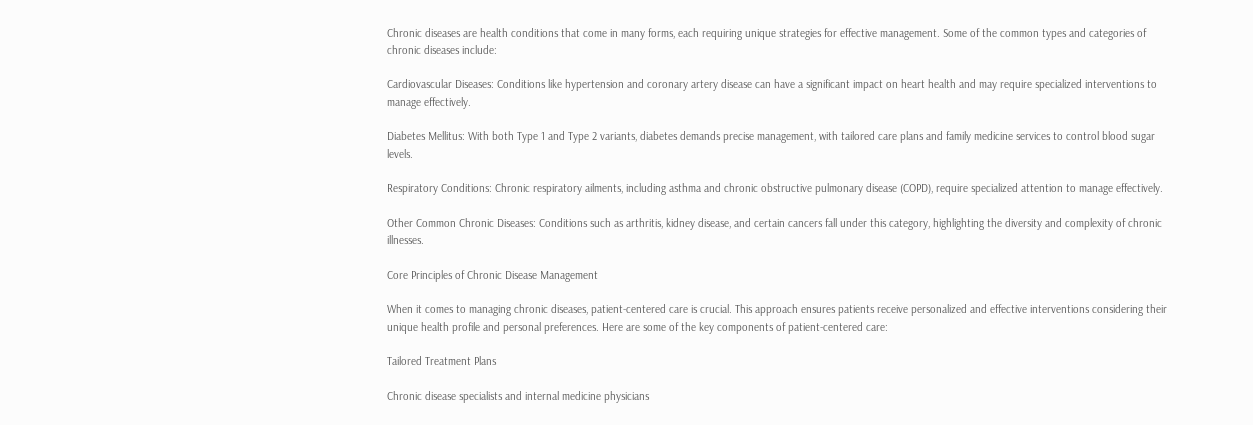Chronic diseases are health conditions that come in many forms, each requiring unique strategies for effective management. Some of the common types and categories of chronic diseases include:

Cardiovascular Diseases: Conditions like hypertension and coronary artery disease can have a significant impact on heart health and may require specialized interventions to manage effectively.

Diabetes Mellitus: With both Type 1 and Type 2 variants, diabetes demands precise management, with tailored care plans and family medicine services to control blood sugar levels.

Respiratory Conditions: Chronic respiratory ailments, including asthma and chronic obstructive pulmonary disease (COPD), require specialized attention to manage effectively.

Other Common Chronic Diseases: Conditions such as arthritis, kidney disease, and certain cancers fall under this category, highlighting the diversity and complexity of chronic illnesses.

Core Principles of Chronic Disease Management

When it comes to managing chronic diseases, patient-centered care is crucial. This approach ensures patients receive personalized and effective interventions considering their unique health profile and personal preferences. Here are some of the key components of patient-centered care:

Tailored Treatment Plans

Chronic disease specialists and internal medicine physicians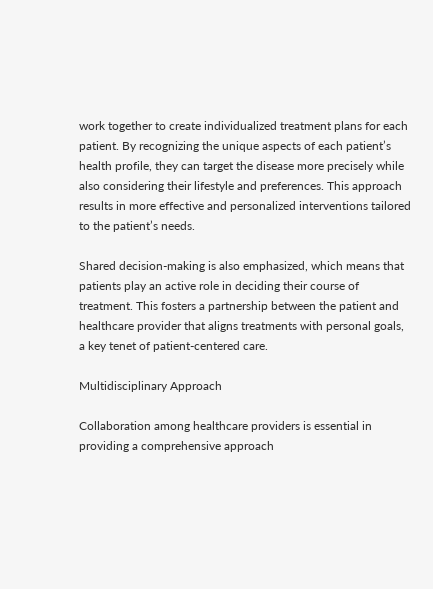work together to create individualized treatment plans for each patient. By recognizing the unique aspects of each patient’s health profile, they can target the disease more precisely while also considering their lifestyle and preferences. This approach results in more effective and personalized interventions tailored to the patient’s needs.

Shared decision-making is also emphasized, which means that patients play an active role in deciding their course of treatment. This fosters a partnership between the patient and healthcare provider that aligns treatments with personal goals, a key tenet of patient-centered care.

Multidisciplinary Approach

Collaboration among healthcare providers is essential in providing a comprehensive approach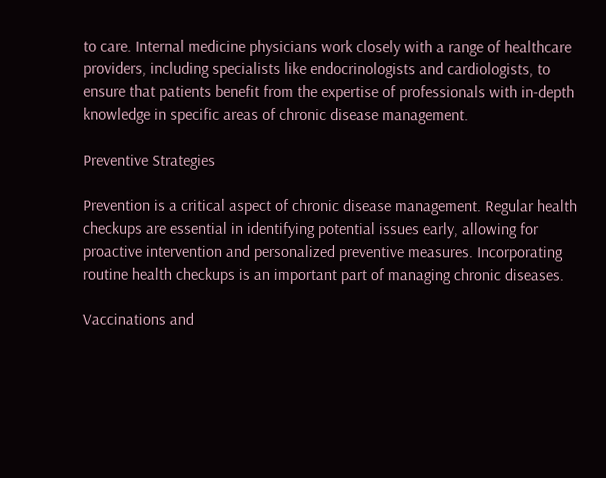to care. Internal medicine physicians work closely with a range of healthcare providers, including specialists like endocrinologists and cardiologists, to ensure that patients benefit from the expertise of professionals with in-depth knowledge in specific areas of chronic disease management.

Preventive Strategies

Prevention is a critical aspect of chronic disease management. Regular health checkups are essential in identifying potential issues early, allowing for proactive intervention and personalized preventive measures. Incorporating routine health checkups is an important part of managing chronic diseases.

Vaccinations and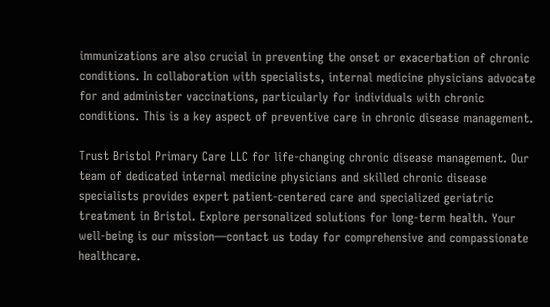immunizations are also crucial in preventing the onset or exacerbation of chronic conditions. In collaboration with specialists, internal medicine physicians advocate for and administer vaccinations, particularly for individuals with chronic conditions. This is a key aspect of preventive care in chronic disease management.

Trust Bristol Primary Care LLC for life-changing chronic disease management. Our team of dedicated internal medicine physicians and skilled chronic disease specialists provides expert patient-centered care and specialized geriatric treatment in Bristol. Explore personalized solutions for long-term health. Your well-being is our mission—contact us today for comprehensive and compassionate healthcare.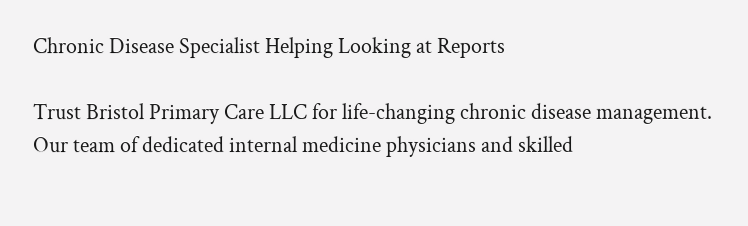Chronic Disease Specialist Helping Looking at Reports

Trust Bristol Primary Care LLC for life-changing chronic disease management. Our team of dedicated internal medicine physicians and skilled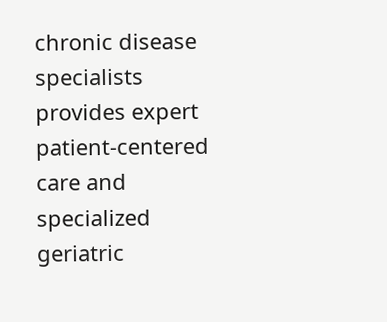chronic disease specialists provides expert patient-centered care and specialized geriatric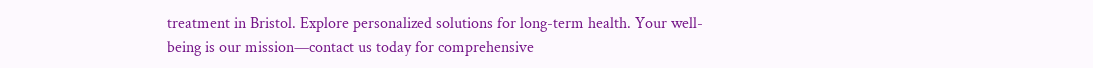treatment in Bristol. Explore personalized solutions for long-term health. Your well-being is our mission—contact us today for comprehensive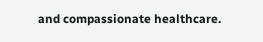and compassionate healthcare.